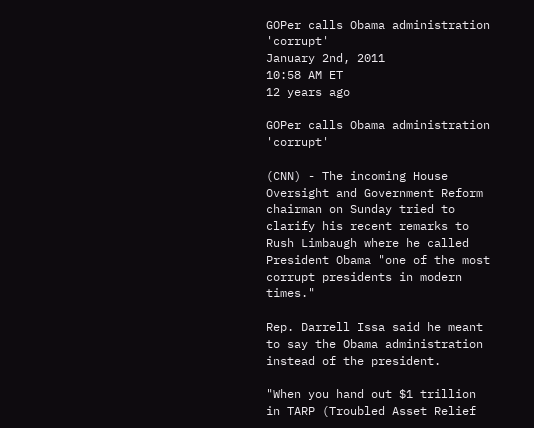GOPer calls Obama administration 'corrupt'
January 2nd, 2011
10:58 AM ET
12 years ago

GOPer calls Obama administration 'corrupt'

(CNN) - The incoming House Oversight and Government Reform chairman on Sunday tried to clarify his recent remarks to Rush Limbaugh where he called President Obama "one of the most corrupt presidents in modern times."

Rep. Darrell Issa said he meant to say the Obama administration instead of the president.

"When you hand out $1 trillion in TARP (Troubled Asset Relief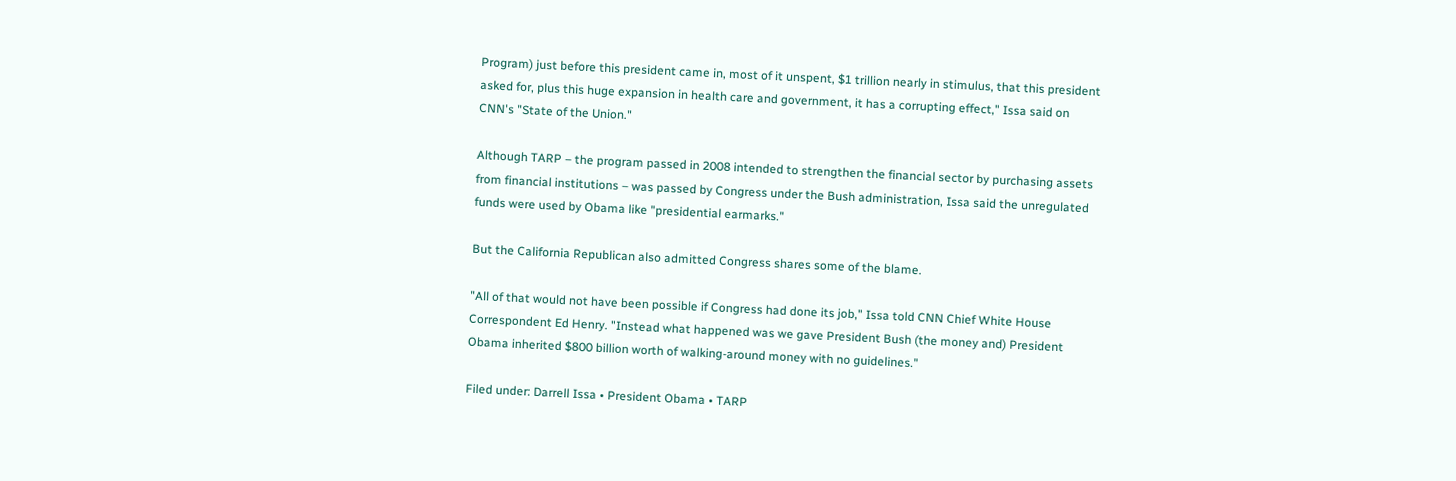Program) just before this president came in, most of it unspent, $1 trillion nearly in stimulus, that this president asked for, plus this huge expansion in health care and government, it has a corrupting effect," Issa said on CNN's "State of the Union."

Although TARP – the program passed in 2008 intended to strengthen the financial sector by purchasing assets from financial institutions – was passed by Congress under the Bush administration, Issa said the unregulated funds were used by Obama like "presidential earmarks."

But the California Republican also admitted Congress shares some of the blame.

"All of that would not have been possible if Congress had done its job," Issa told CNN Chief White House Correspondent Ed Henry. "Instead what happened was we gave President Bush (the money and) President Obama inherited $800 billion worth of walking-around money with no guidelines."

Filed under: Darrell Issa • President Obama • TARP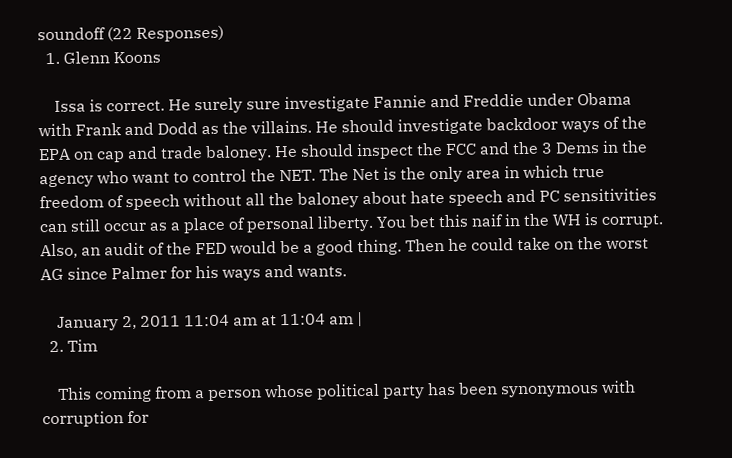soundoff (22 Responses)
  1. Glenn Koons

    Issa is correct. He surely sure investigate Fannie and Freddie under Obama with Frank and Dodd as the villains. He should investigate backdoor ways of the EPA on cap and trade baloney. He should inspect the FCC and the 3 Dems in the agency who want to control the NET. The Net is the only area in which true freedom of speech without all the baloney about hate speech and PC sensitivities can still occur as a place of personal liberty. You bet this naif in the WH is corrupt. Also, an audit of the FED would be a good thing. Then he could take on the worst AG since Palmer for his ways and wants.

    January 2, 2011 11:04 am at 11:04 am |
  2. Tim

    This coming from a person whose political party has been synonymous with corruption for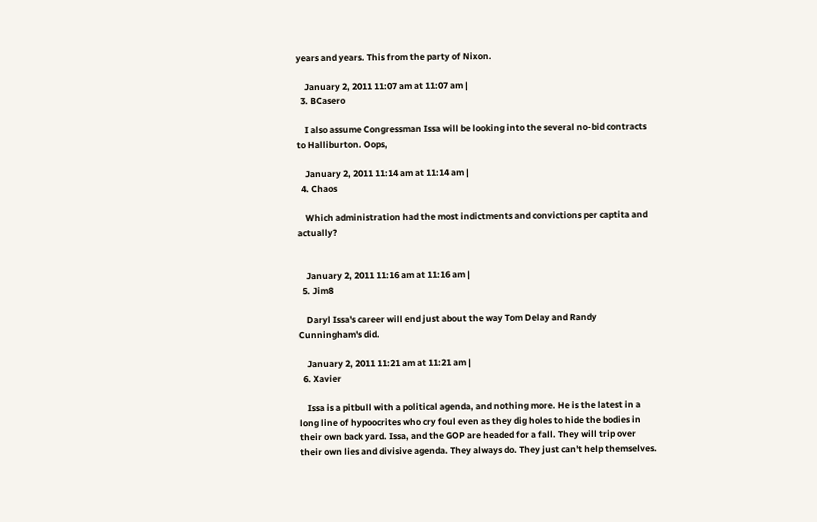years and years. This from the party of Nixon.

    January 2, 2011 11:07 am at 11:07 am |
  3. BCasero

    I also assume Congressman Issa will be looking into the several no-bid contracts to Halliburton. Oops,

    January 2, 2011 11:14 am at 11:14 am |
  4. Chaos

    Which administration had the most indictments and convictions per captita and actually?


    January 2, 2011 11:16 am at 11:16 am |
  5. Jim8

    Daryl Issa's career will end just about the way Tom Delay and Randy Cunningham's did.

    January 2, 2011 11:21 am at 11:21 am |
  6. Xavier

    Issa is a pitbull with a political agenda, and nothing more. He is the latest in a long line of hypoocrites who cry foul even as they dig holes to hide the bodies in their own back yard. Issa, and the GOP are headed for a fall. They will trip over their own lies and divisive agenda. They always do. They just can't help themselves.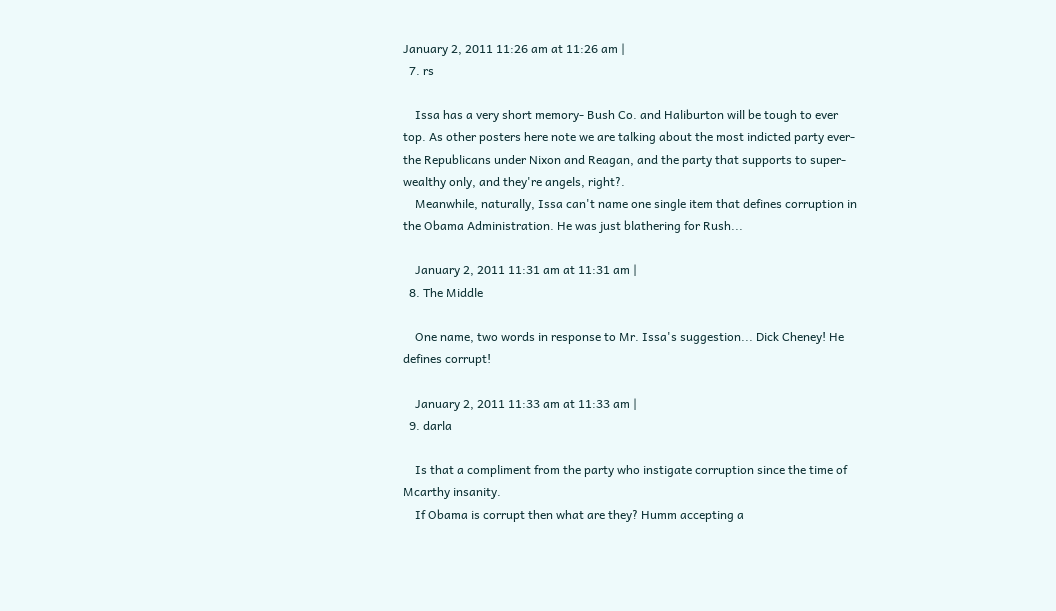January 2, 2011 11:26 am at 11:26 am |
  7. rs

    Issa has a very short memory- Bush Co. and Haliburton will be tough to ever top. As other posters here note we are talking about the most indicted party ever- the Republicans under Nixon and Reagan, and the party that supports to super-wealthy only, and they're angels, right?.
    Meanwhile, naturally, Issa can't name one single item that defines corruption in the Obama Administration. He was just blathering for Rush...

    January 2, 2011 11:31 am at 11:31 am |
  8. The Middle

    One name, two words in response to Mr. Issa's suggestion... Dick Cheney! He defines corrupt!

    January 2, 2011 11:33 am at 11:33 am |
  9. darla

    Is that a compliment from the party who instigate corruption since the time of Mcarthy insanity.
    If Obama is corrupt then what are they? Humm accepting a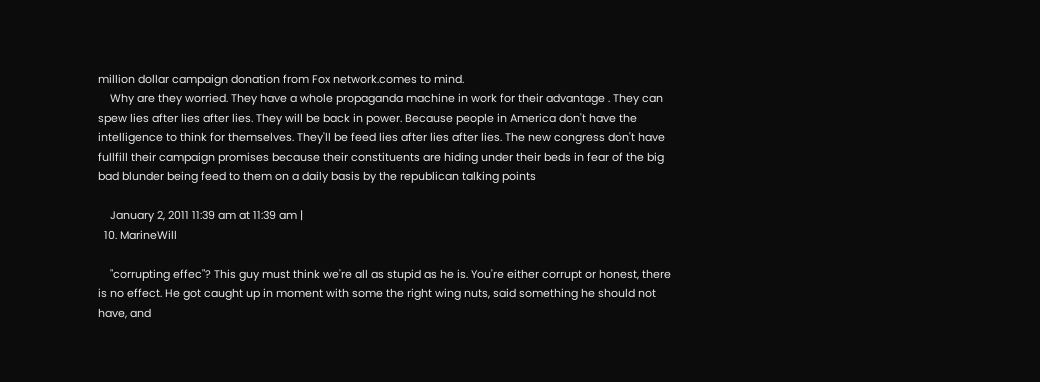million dollar campaign donation from Fox network.comes to mind.
    Why are they worried. They have a whole propaganda machine in work for their advantage . They can spew lies after lies after lies. They will be back in power. Because people in America don't have the intelligence to think for themselves. They'll be feed lies after lies after lies. The new congress don't have fullfill their campaign promises because their constituents are hiding under their beds in fear of the big bad blunder being feed to them on a daily basis by the republican talking points

    January 2, 2011 11:39 am at 11:39 am |
  10. MarineWill

    "corrupting effec"? This guy must think we're all as stupid as he is. You're either corrupt or honest, there is no effect. He got caught up in moment with some the right wing nuts, said something he should not have, and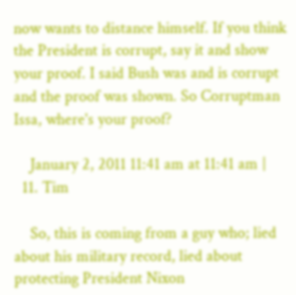now wants to distance himself. If you think the President is corrupt, say it and show your proof. I said Bush was and is corrupt and the proof was shown. So Corruptman Issa, where's your proof?

    January 2, 2011 11:41 am at 11:41 am |
  11. Tim

    So, this is coming from a guy who; lied about his military record, lied about protecting President Nixon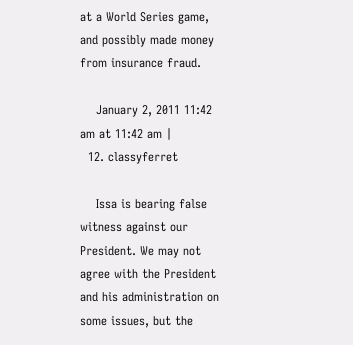at a World Series game, and possibly made money from insurance fraud.

    January 2, 2011 11:42 am at 11:42 am |
  12. classyferret

    Issa is bearing false witness against our President. We may not agree with the President and his administration on some issues, but the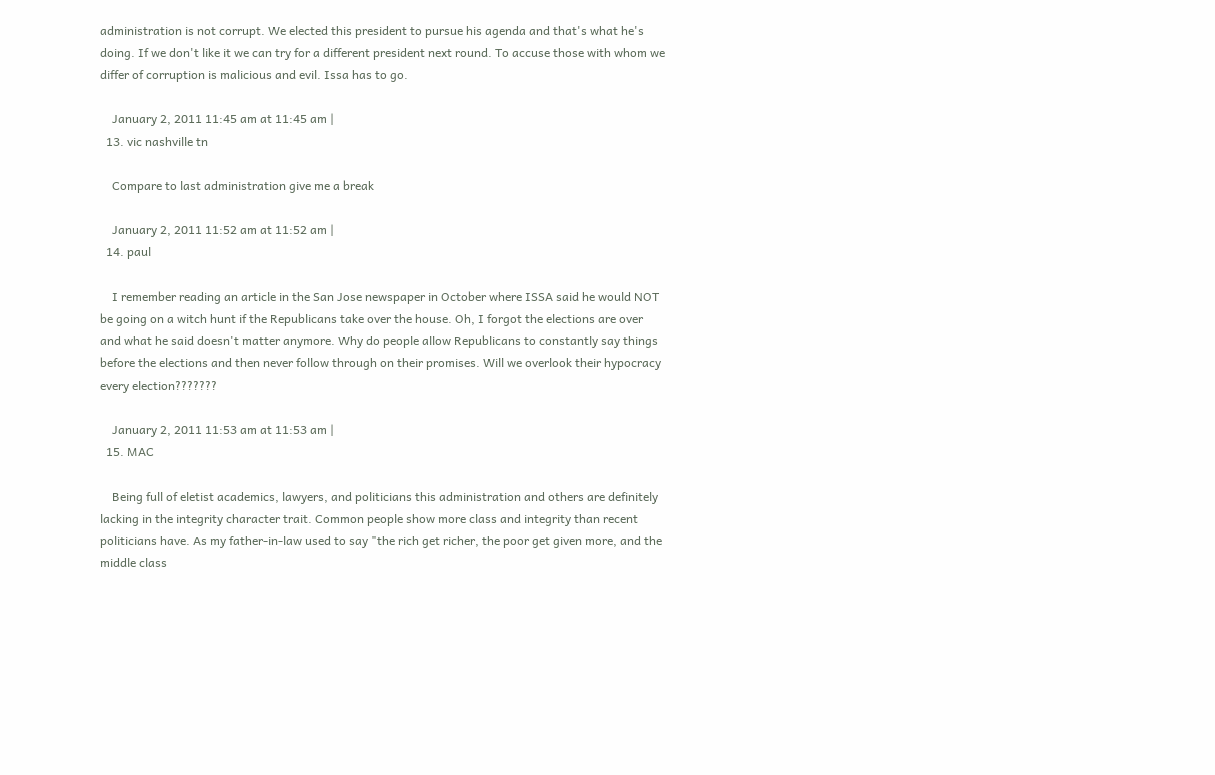administration is not corrupt. We elected this president to pursue his agenda and that's what he's doing. If we don't like it we can try for a different president next round. To accuse those with whom we differ of corruption is malicious and evil. Issa has to go.

    January 2, 2011 11:45 am at 11:45 am |
  13. vic nashville tn

    Compare to last administration give me a break

    January 2, 2011 11:52 am at 11:52 am |
  14. paul

    I remember reading an article in the San Jose newspaper in October where ISSA said he would NOT be going on a witch hunt if the Republicans take over the house. Oh, I forgot the elections are over and what he said doesn't matter anymore. Why do people allow Republicans to constantly say things before the elections and then never follow through on their promises. Will we overlook their hypocracy every election???????

    January 2, 2011 11:53 am at 11:53 am |
  15. MAC

    Being full of eletist academics, lawyers, and politicians this administration and others are definitely lacking in the integrity character trait. Common people show more class and integrity than recent politicians have. As my father-in-law used to say "the rich get richer, the poor get given more, and the middle class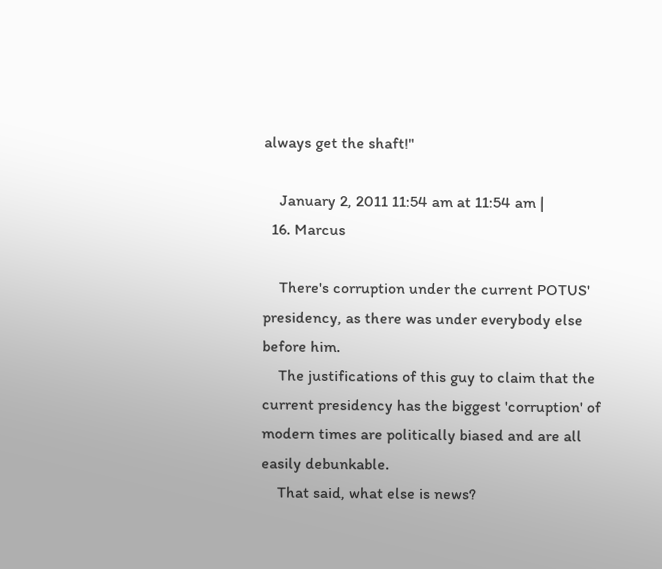always get the shaft!"

    January 2, 2011 11:54 am at 11:54 am |
  16. Marcus

    There's corruption under the current POTUS' presidency, as there was under everybody else before him.
    The justifications of this guy to claim that the current presidency has the biggest 'corruption' of modern times are politically biased and are all easily debunkable.
    That said, what else is news?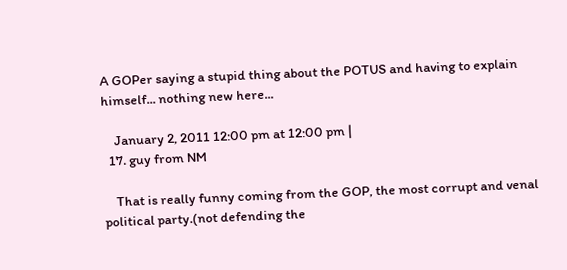A GOPer saying a stupid thing about the POTUS and having to explain himself... nothing new here...

    January 2, 2011 12:00 pm at 12:00 pm |
  17. guy from NM

    That is really funny coming from the GOP, the most corrupt and venal political party.(not defending the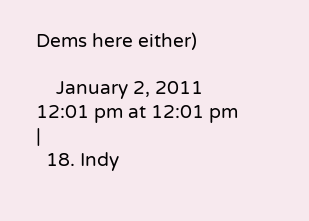Dems here either)

    January 2, 2011 12:01 pm at 12:01 pm |
  18. Indy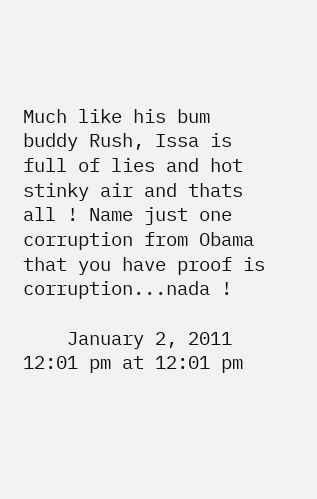Much like his bum buddy Rush, Issa is full of lies and hot stinky air and thats all ! Name just one corruption from Obama that you have proof is corruption...nada !

    January 2, 2011 12:01 pm at 12:01 pm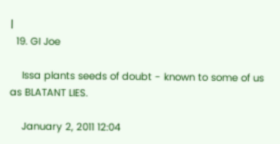|
  19. GI Joe

    Issa plants seeds of doubt - known to some of us as BLATANT LIES.

    January 2, 2011 12:04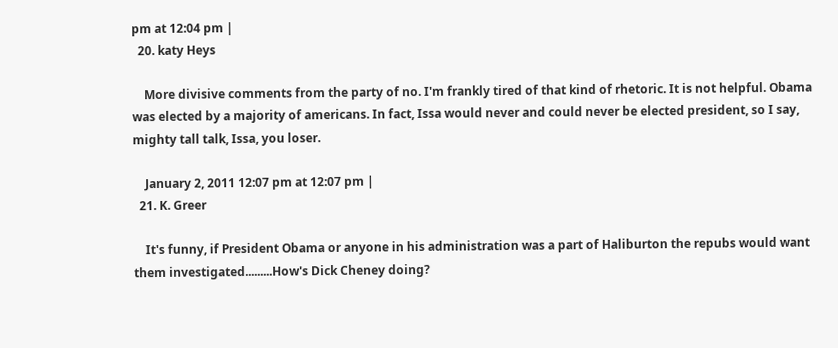pm at 12:04 pm |
  20. katy Heys

    More divisive comments from the party of no. I'm frankly tired of that kind of rhetoric. It is not helpful. Obama was elected by a majority of americans. In fact, Issa would never and could never be elected president, so I say, mighty tall talk, Issa, you loser.

    January 2, 2011 12:07 pm at 12:07 pm |
  21. K. Greer

    It's funny, if President Obama or anyone in his administration was a part of Haliburton the repubs would want them investigated.........How's Dick Cheney doing?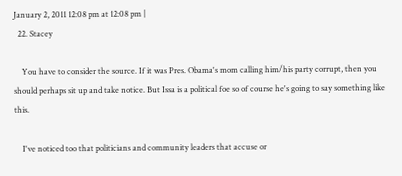January 2, 2011 12:08 pm at 12:08 pm |
  22. Stacey

    You have to consider the source. If it was Pres. Obama's mom calling him/his party corrupt, then you should perhaps sit up and take notice. But Issa is a political foe so of course he's going to say something like this.

    I've noticed too that politicians and community leaders that accuse or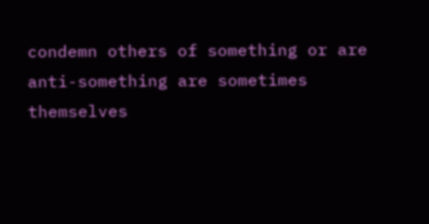condemn others of something or are anti-something are sometimes themselves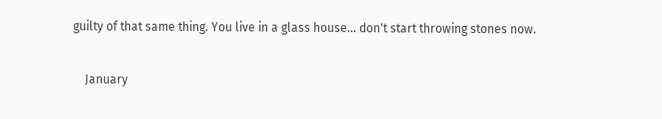guilty of that same thing. You live in a glass house... don't start throwing stones now.

    January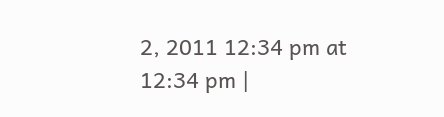2, 2011 12:34 pm at 12:34 pm |